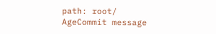path: root/
AgeCommit message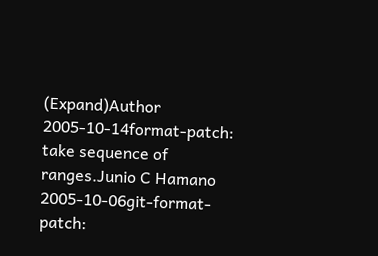(Expand)Author
2005-10-14format-patch: take sequence of ranges.Junio C Hamano
2005-10-06git-format-patch: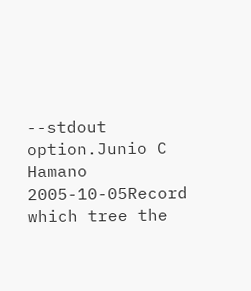--stdout option.Junio C Hamano
2005-10-05Record which tree the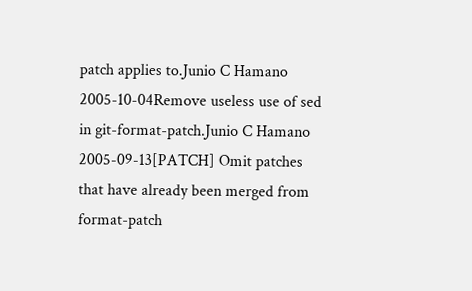patch applies to.Junio C Hamano
2005-10-04Remove useless use of sed in git-format-patch.Junio C Hamano
2005-09-13[PATCH] Omit patches that have already been merged from format-patch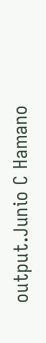output.Junio C Hamano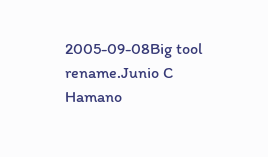2005-09-08Big tool rename.Junio C Hamano